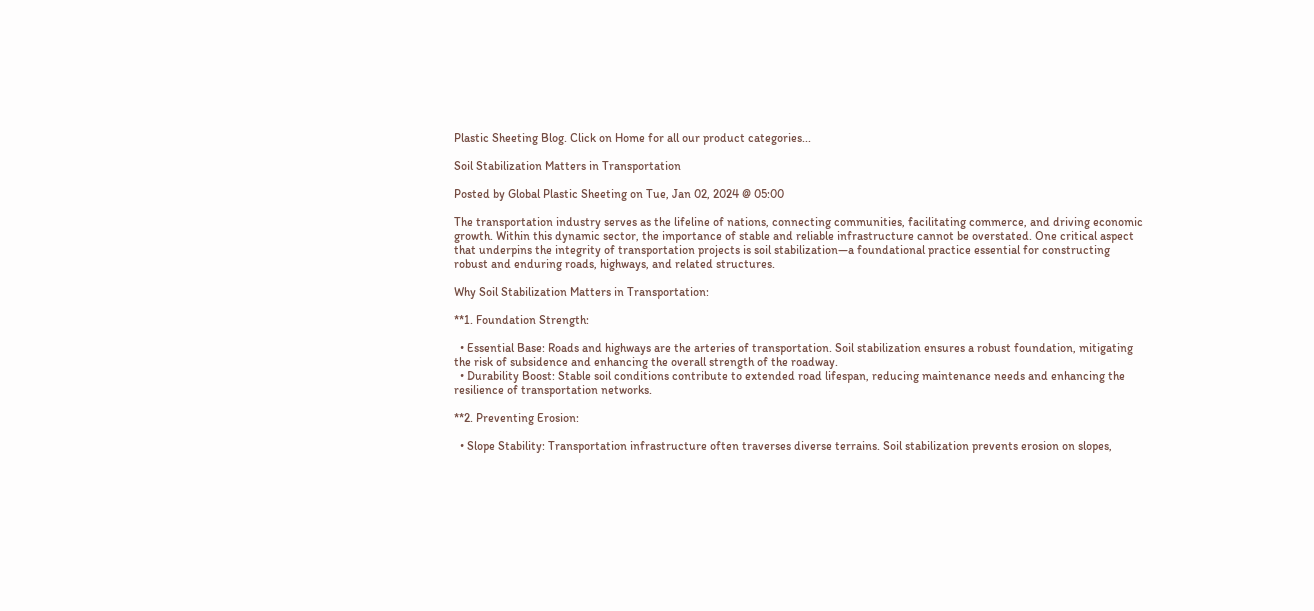Plastic Sheeting Blog. Click on Home for all our product categories...

Soil Stabilization Matters in Transportation

Posted by Global Plastic Sheeting on Tue, Jan 02, 2024 @ 05:00

The transportation industry serves as the lifeline of nations, connecting communities, facilitating commerce, and driving economic growth. Within this dynamic sector, the importance of stable and reliable infrastructure cannot be overstated. One critical aspect that underpins the integrity of transportation projects is soil stabilization—a foundational practice essential for constructing robust and enduring roads, highways, and related structures.

Why Soil Stabilization Matters in Transportation:

**1. Foundation Strength:

  • Essential Base: Roads and highways are the arteries of transportation. Soil stabilization ensures a robust foundation, mitigating the risk of subsidence and enhancing the overall strength of the roadway.
  • Durability Boost: Stable soil conditions contribute to extended road lifespan, reducing maintenance needs and enhancing the resilience of transportation networks.

**2. Preventing Erosion:

  • Slope Stability: Transportation infrastructure often traverses diverse terrains. Soil stabilization prevents erosion on slopes,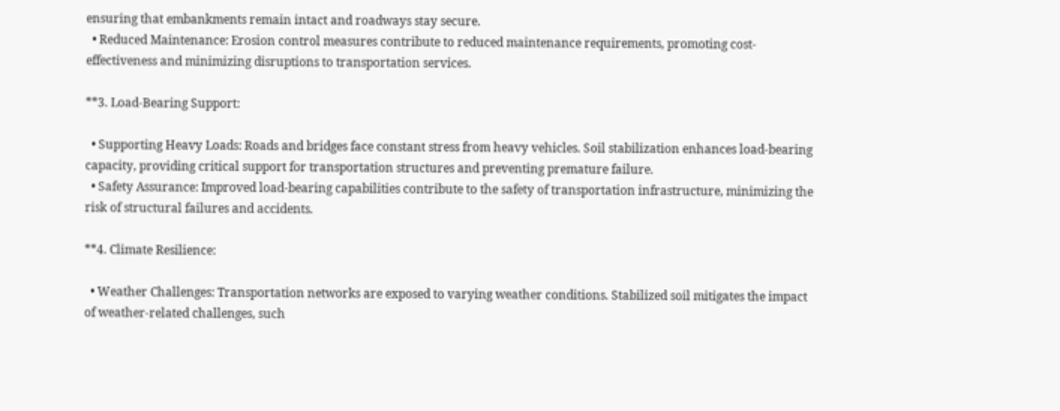ensuring that embankments remain intact and roadways stay secure.
  • Reduced Maintenance: Erosion control measures contribute to reduced maintenance requirements, promoting cost-effectiveness and minimizing disruptions to transportation services.

**3. Load-Bearing Support:

  • Supporting Heavy Loads: Roads and bridges face constant stress from heavy vehicles. Soil stabilization enhances load-bearing capacity, providing critical support for transportation structures and preventing premature failure.
  • Safety Assurance: Improved load-bearing capabilities contribute to the safety of transportation infrastructure, minimizing the risk of structural failures and accidents.

**4. Climate Resilience:

  • Weather Challenges: Transportation networks are exposed to varying weather conditions. Stabilized soil mitigates the impact of weather-related challenges, such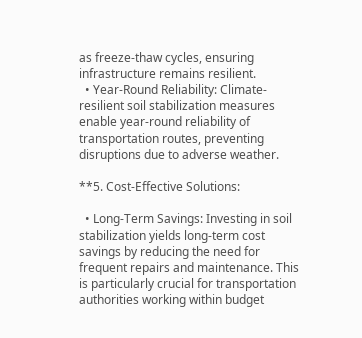as freeze-thaw cycles, ensuring infrastructure remains resilient.
  • Year-Round Reliability: Climate-resilient soil stabilization measures enable year-round reliability of transportation routes, preventing disruptions due to adverse weather.

**5. Cost-Effective Solutions:

  • Long-Term Savings: Investing in soil stabilization yields long-term cost savings by reducing the need for frequent repairs and maintenance. This is particularly crucial for transportation authorities working within budget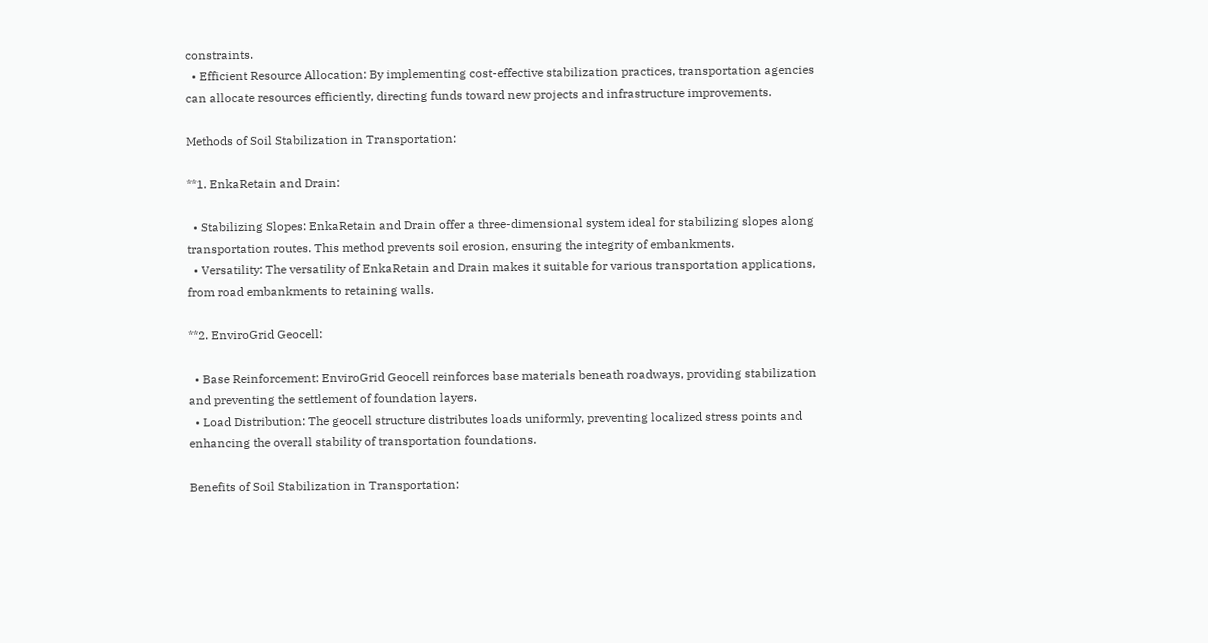constraints.
  • Efficient Resource Allocation: By implementing cost-effective stabilization practices, transportation agencies can allocate resources efficiently, directing funds toward new projects and infrastructure improvements.

Methods of Soil Stabilization in Transportation:

**1. EnkaRetain and Drain:

  • Stabilizing Slopes: EnkaRetain and Drain offer a three-dimensional system ideal for stabilizing slopes along transportation routes. This method prevents soil erosion, ensuring the integrity of embankments.
  • Versatility: The versatility of EnkaRetain and Drain makes it suitable for various transportation applications, from road embankments to retaining walls.

**2. EnviroGrid Geocell:

  • Base Reinforcement: EnviroGrid Geocell reinforces base materials beneath roadways, providing stabilization and preventing the settlement of foundation layers.
  • Load Distribution: The geocell structure distributes loads uniformly, preventing localized stress points and enhancing the overall stability of transportation foundations.

Benefits of Soil Stabilization in Transportation: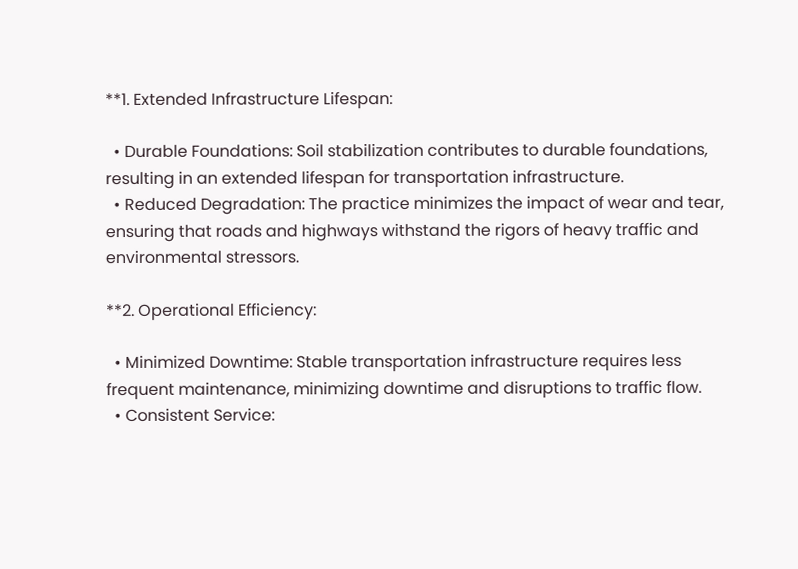**1. Extended Infrastructure Lifespan:

  • Durable Foundations: Soil stabilization contributes to durable foundations, resulting in an extended lifespan for transportation infrastructure.
  • Reduced Degradation: The practice minimizes the impact of wear and tear, ensuring that roads and highways withstand the rigors of heavy traffic and environmental stressors.

**2. Operational Efficiency:

  • Minimized Downtime: Stable transportation infrastructure requires less frequent maintenance, minimizing downtime and disruptions to traffic flow.
  • Consistent Service: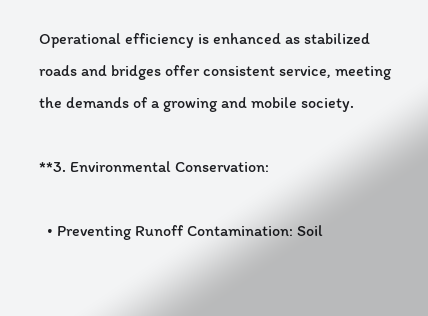Operational efficiency is enhanced as stabilized roads and bridges offer consistent service, meeting the demands of a growing and mobile society.

**3. Environmental Conservation:

  • Preventing Runoff Contamination: Soil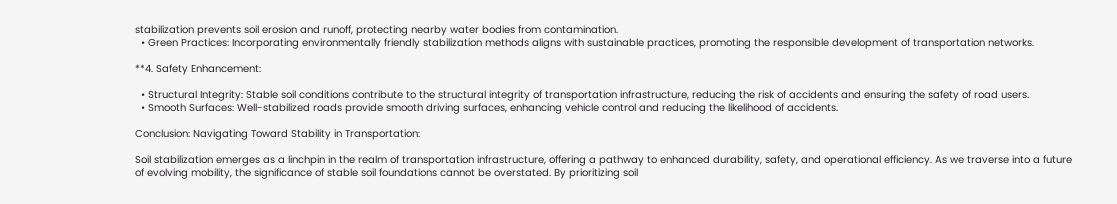stabilization prevents soil erosion and runoff, protecting nearby water bodies from contamination.
  • Green Practices: Incorporating environmentally friendly stabilization methods aligns with sustainable practices, promoting the responsible development of transportation networks.

**4. Safety Enhancement:

  • Structural Integrity: Stable soil conditions contribute to the structural integrity of transportation infrastructure, reducing the risk of accidents and ensuring the safety of road users.
  • Smooth Surfaces: Well-stabilized roads provide smooth driving surfaces, enhancing vehicle control and reducing the likelihood of accidents.

Conclusion: Navigating Toward Stability in Transportation:

Soil stabilization emerges as a linchpin in the realm of transportation infrastructure, offering a pathway to enhanced durability, safety, and operational efficiency. As we traverse into a future of evolving mobility, the significance of stable soil foundations cannot be overstated. By prioritizing soil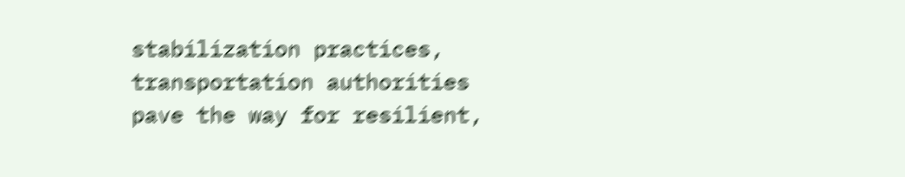stabilization practices, transportation authorities pave the way for resilient,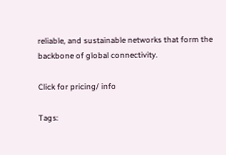reliable, and sustainable networks that form the backbone of global connectivity.

Click for pricing/ info

Tags: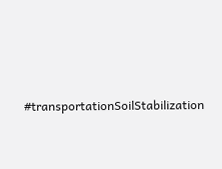#transportationSoilStabilization